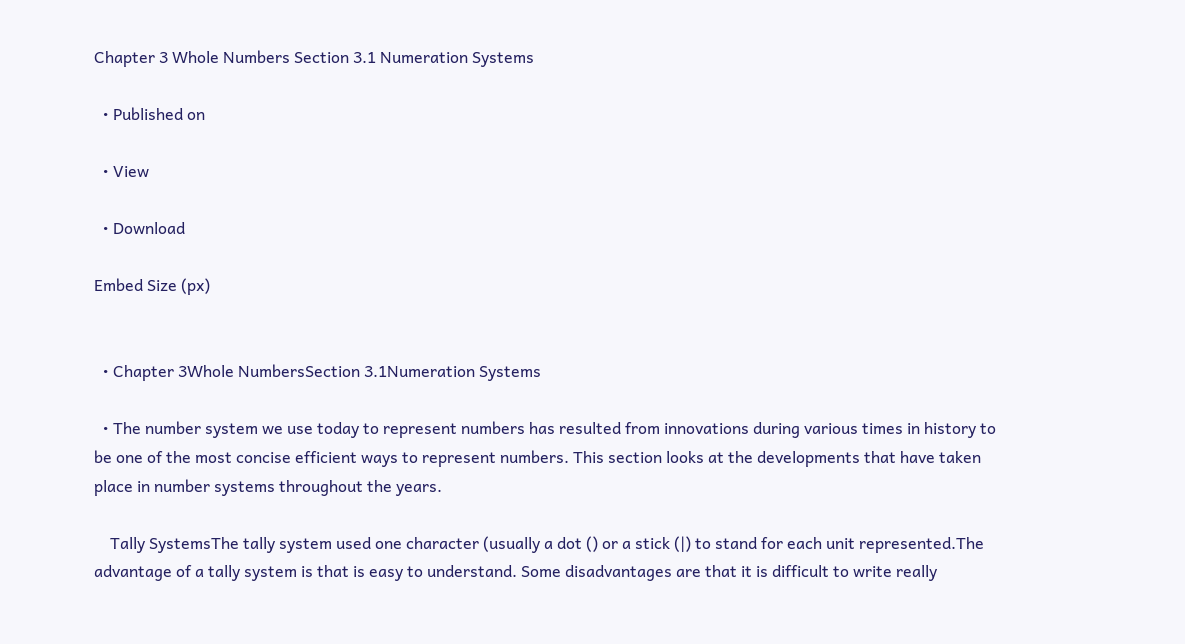Chapter 3 Whole Numbers Section 3.1 Numeration Systems

  • Published on

  • View

  • Download

Embed Size (px)


  • Chapter 3Whole NumbersSection 3.1Numeration Systems

  • The number system we use today to represent numbers has resulted from innovations during various times in history to be one of the most concise efficient ways to represent numbers. This section looks at the developments that have taken place in number systems throughout the years.

    Tally SystemsThe tally system used one character (usually a dot () or a stick (|) to stand for each unit represented.The advantage of a tally system is that is easy to understand. Some disadvantages are that it is difficult to write really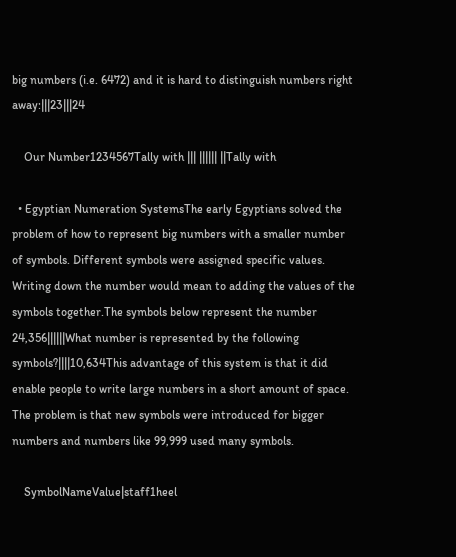big numbers (i.e. 6472) and it is hard to distinguish numbers right away:|||23|||24

    Our Number1234567Tally with ||| |||||| ||Tally with

  • Egyptian Numeration SystemsThe early Egyptians solved the problem of how to represent big numbers with a smaller number of symbols. Different symbols were assigned specific values. Writing down the number would mean to adding the values of the symbols together.The symbols below represent the number 24,356||||||What number is represented by the following symbols?||||10,634This advantage of this system is that it did enable people to write large numbers in a short amount of space. The problem is that new symbols were introduced for bigger numbers and numbers like 99,999 used many symbols.

    SymbolNameValue|staff1heel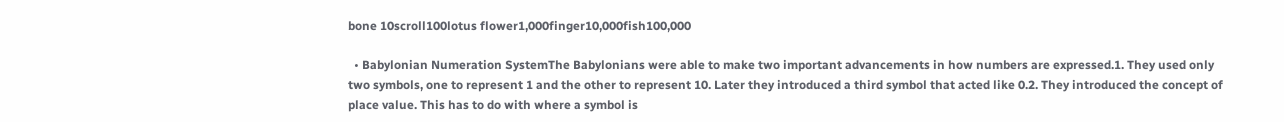bone 10scroll100lotus flower1,000finger10,000fish100,000

  • Babylonian Numeration SystemThe Babylonians were able to make two important advancements in how numbers are expressed.1. They used only two symbols, one to represent 1 and the other to represent 10. Later they introduced a third symbol that acted like 0.2. They introduced the concept of place value. This has to do with where a symbol is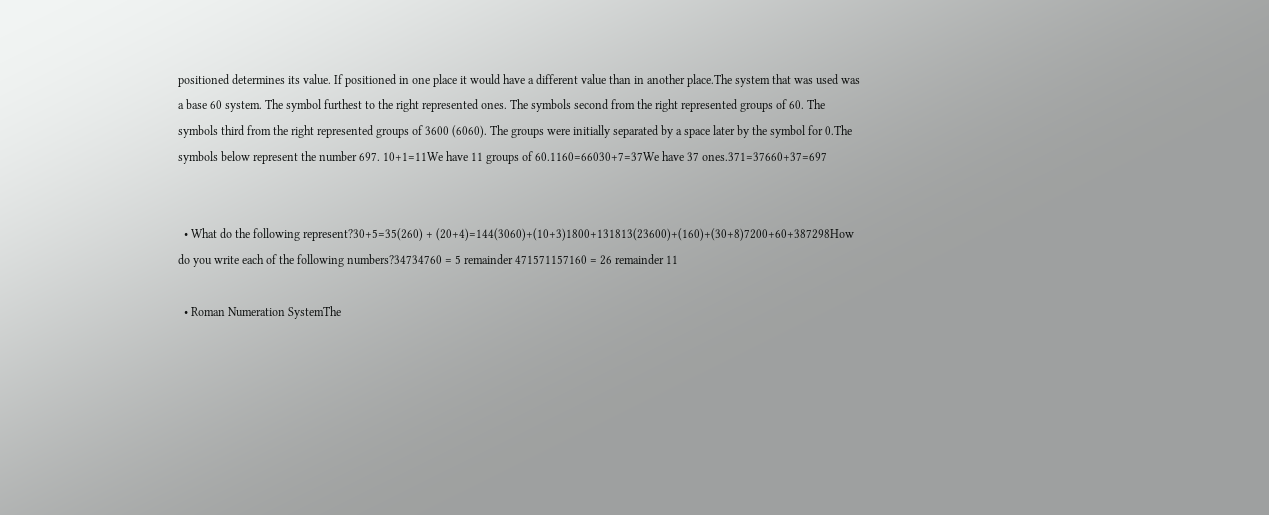positioned determines its value. If positioned in one place it would have a different value than in another place.The system that was used was a base 60 system. The symbol furthest to the right represented ones. The symbols second from the right represented groups of 60. The symbols third from the right represented groups of 3600 (6060). The groups were initially separated by a space later by the symbol for 0.The symbols below represent the number 697. 10+1=11We have 11 groups of 60.1160=66030+7=37We have 37 ones.371=37660+37=697


  • What do the following represent?30+5=35(260) + (20+4)=144(3060)+(10+3)1800+131813(23600)+(160)+(30+8)7200+60+387298How do you write each of the following numbers?34734760 = 5 remainder 471571157160 = 26 remainder 11

  • Roman Numeration SystemThe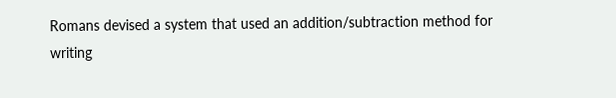Romans devised a system that used an addition/subtraction method for writing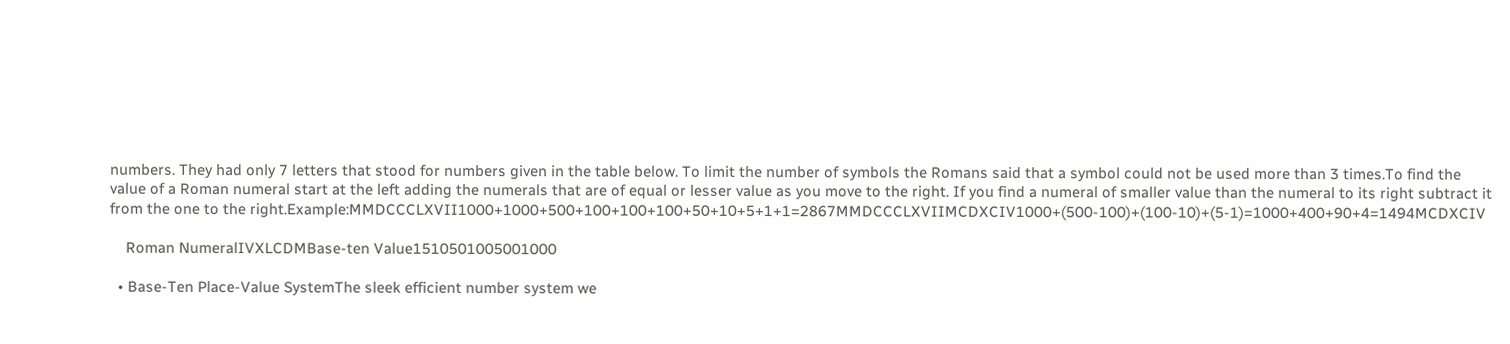numbers. They had only 7 letters that stood for numbers given in the table below. To limit the number of symbols the Romans said that a symbol could not be used more than 3 times.To find the value of a Roman numeral start at the left adding the numerals that are of equal or lesser value as you move to the right. If you find a numeral of smaller value than the numeral to its right subtract it from the one to the right.Example:MMDCCCLXVII1000+1000+500+100+100+100+50+10+5+1+1=2867MMDCCCLXVIIMCDXCIV1000+(500-100)+(100-10)+(5-1)=1000+400+90+4=1494MCDXCIV

    Roman NumeralIVXLCDMBase-ten Value1510501005001000

  • Base-Ten Place-Value SystemThe sleek efficient number system we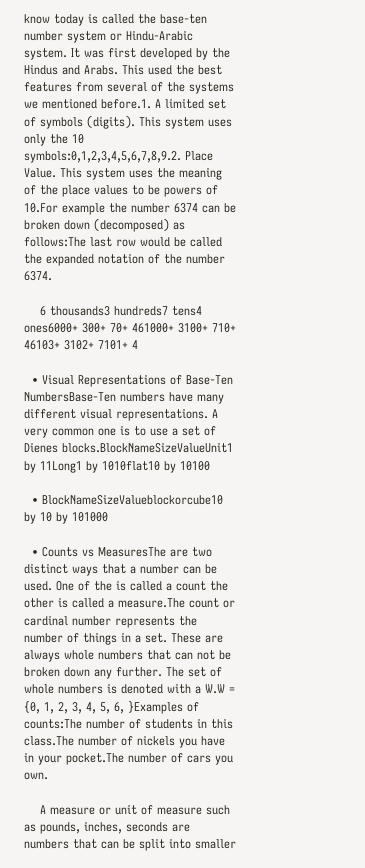know today is called the base-ten number system or Hindu-Arabic system. It was first developed by the Hindus and Arabs. This used the best features from several of the systems we mentioned before.1. A limited set of symbols (digits). This system uses only the 10 symbols:0,1,2,3,4,5,6,7,8,9.2. Place Value. This system uses the meaning of the place values to be powers of 10.For example the number 6374 can be broken down (decomposed) as follows:The last row would be called the expanded notation of the number 6374.

    6 thousands3 hundreds7 tens4 ones6000+ 300+ 70+ 461000+ 3100+ 710+ 46103+ 3102+ 7101+ 4

  • Visual Representations of Base-Ten NumbersBase-Ten numbers have many different visual representations. A very common one is to use a set of Dienes blocks.BlockNameSizeValueUnit1 by 11Long1 by 1010flat10 by 10100

  • BlockNameSizeValueblockorcube10 by 10 by 101000

  • Counts vs MeasuresThe are two distinct ways that a number can be used. One of the is called a count the other is called a measure.The count or cardinal number represents the number of things in a set. These are always whole numbers that can not be broken down any further. The set of whole numbers is denoted with a W.W = {0, 1, 2, 3, 4, 5, 6, }Examples of counts:The number of students in this class.The number of nickels you have in your pocket.The number of cars you own.

    A measure or unit of measure such as pounds, inches, seconds are numbers that can be split into smaller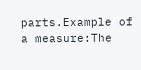parts.Example of a measure:The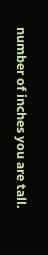number of inches you are tall.